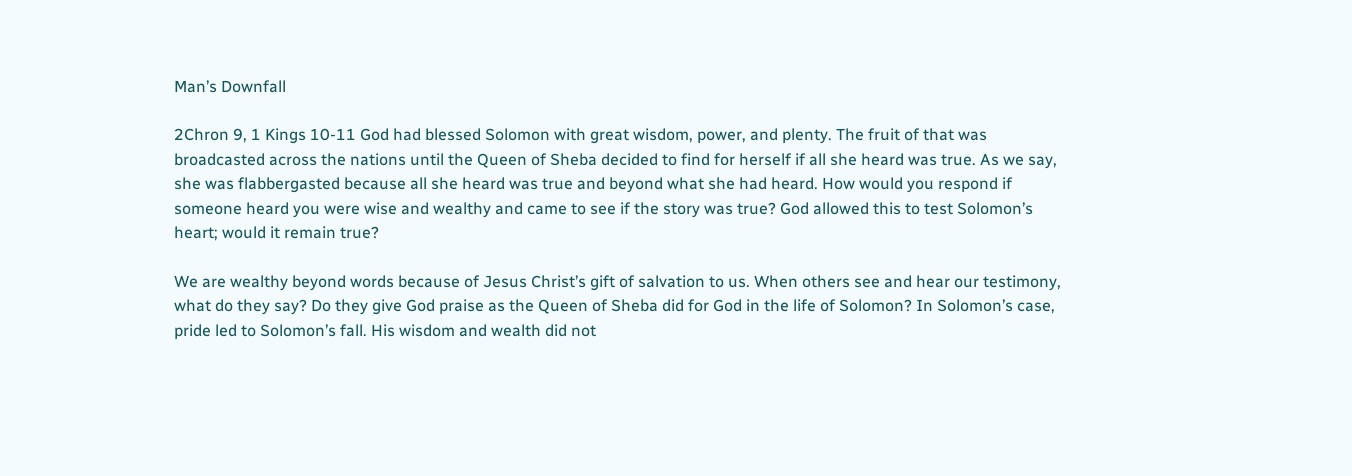Man’s Downfall

2Chron 9, 1 Kings 10-11 God had blessed Solomon with great wisdom, power, and plenty. The fruit of that was broadcasted across the nations until the Queen of Sheba decided to find for herself if all she heard was true. As we say, she was flabbergasted because all she heard was true and beyond what she had heard. How would you respond if someone heard you were wise and wealthy and came to see if the story was true? God allowed this to test Solomon’s heart; would it remain true?

We are wealthy beyond words because of Jesus Christ’s gift of salvation to us. When others see and hear our testimony, what do they say? Do they give God praise as the Queen of Sheba did for God in the life of Solomon? In Solomon’s case, pride led to Solomon’s fall. His wisdom and wealth did not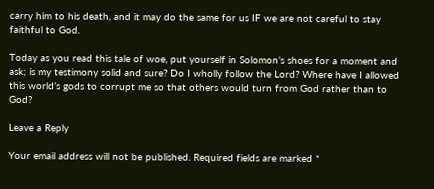carry him to his death, and it may do the same for us IF we are not careful to stay faithful to God.

Today as you read this tale of woe, put yourself in Solomon’s shoes for a moment and ask; is my testimony solid and sure? Do I wholly follow the Lord? Where have I allowed this world’s gods to corrupt me so that others would turn from God rather than to God?

Leave a Reply

Your email address will not be published. Required fields are marked *